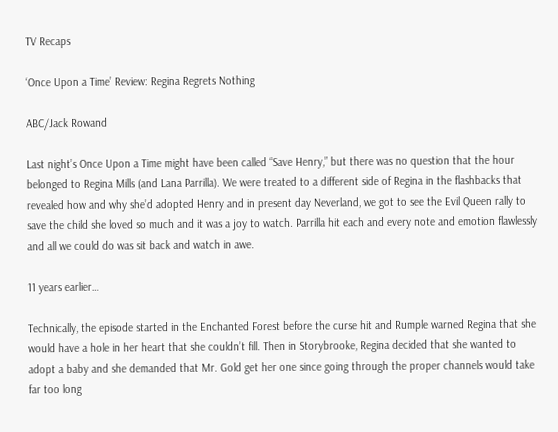TV Recaps

‘Once Upon a Time’ Review: Regina Regrets Nothing

ABC/Jack Rowand

Last night’s Once Upon a Time might have been called “Save Henry,” but there was no question that the hour belonged to Regina Mills (and Lana Parrilla). We were treated to a different side of Regina in the flashbacks that revealed how and why she’d adopted Henry and in present day Neverland, we got to see the Evil Queen rally to save the child she loved so much and it was a joy to watch. Parrilla hit each and every note and emotion flawlessly and all we could do was sit back and watch in awe.

11 years earlier…

Technically, the episode started in the Enchanted Forest before the curse hit and Rumple warned Regina that she would have a hole in her heart that she couldn’t fill. Then in Storybrooke, Regina decided that she wanted to adopt a baby and she demanded that Mr. Gold get her one since going through the proper channels would take far too long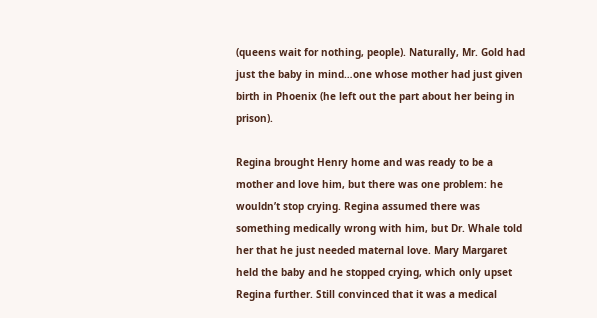(queens wait for nothing, people). Naturally, Mr. Gold had just the baby in mind…one whose mother had just given birth in Phoenix (he left out the part about her being in prison).

Regina brought Henry home and was ready to be a mother and love him, but there was one problem: he wouldn’t stop crying. Regina assumed there was something medically wrong with him, but Dr. Whale told her that he just needed maternal love. Mary Margaret held the baby and he stopped crying, which only upset Regina further. Still convinced that it was a medical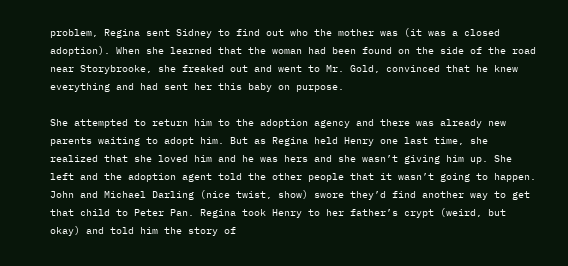problem, Regina sent Sidney to find out who the mother was (it was a closed adoption). When she learned that the woman had been found on the side of the road near Storybrooke, she freaked out and went to Mr. Gold, convinced that he knew everything and had sent her this baby on purpose.

She attempted to return him to the adoption agency and there was already new parents waiting to adopt him. But as Regina held Henry one last time, she realized that she loved him and he was hers and she wasn’t giving him up. She left and the adoption agent told the other people that it wasn’t going to happen. John and Michael Darling (nice twist, show) swore they’d find another way to get that child to Peter Pan. Regina took Henry to her father’s crypt (weird, but okay) and told him the story of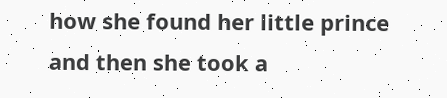how she found her little prince and then she took a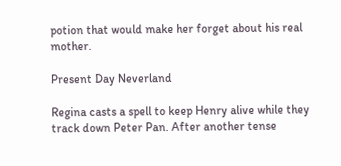potion that would make her forget about his real mother.

Present Day Neverland

Regina casts a spell to keep Henry alive while they track down Peter Pan. After another tense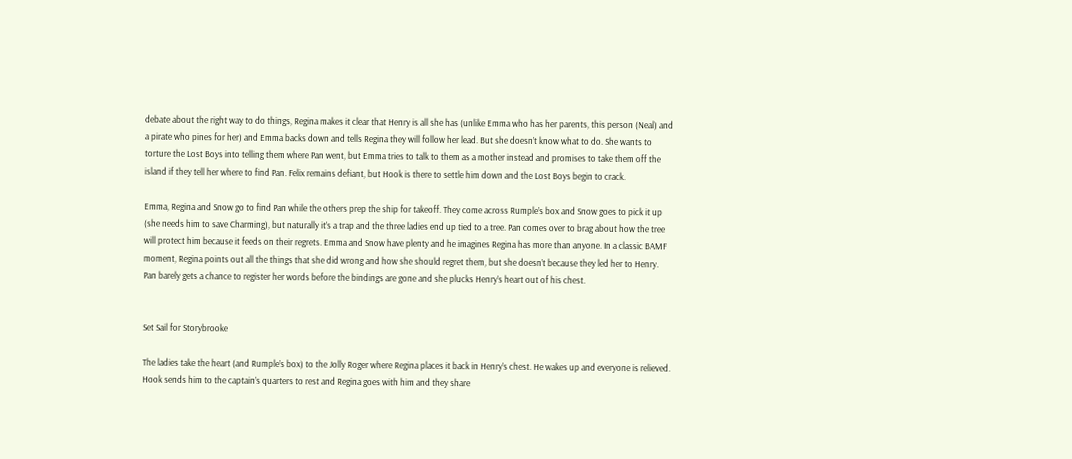debate about the right way to do things, Regina makes it clear that Henry is all she has (unlike Emma who has her parents, this person (Neal) and a pirate who pines for her) and Emma backs down and tells Regina they will follow her lead. But she doesn’t know what to do. She wants to torture the Lost Boys into telling them where Pan went, but Emma tries to talk to them as a mother instead and promises to take them off the island if they tell her where to find Pan. Felix remains defiant, but Hook is there to settle him down and the Lost Boys begin to crack.

Emma, Regina and Snow go to find Pan while the others prep the ship for takeoff. They come across Rumple’s box and Snow goes to pick it up (she needs him to save Charming), but naturally it’s a trap and the three ladies end up tied to a tree. Pan comes over to brag about how the tree will protect him because it feeds on their regrets. Emma and Snow have plenty and he imagines Regina has more than anyone. In a classic BAMF moment, Regina points out all the things that she did wrong and how she should regret them, but she doesn’t because they led her to Henry. Pan barely gets a chance to register her words before the bindings are gone and she plucks Henry’s heart out of his chest.


Set Sail for Storybrooke

The ladies take the heart (and Rumple’s box) to the Jolly Roger where Regina places it back in Henry’s chest. He wakes up and everyone is relieved. Hook sends him to the captain’s quarters to rest and Regina goes with him and they share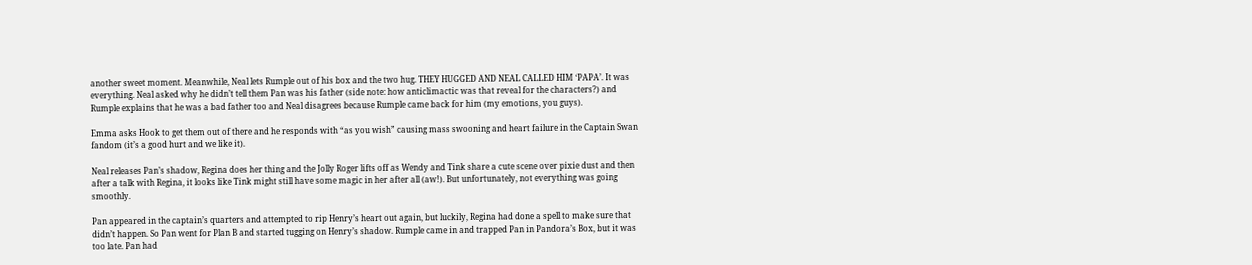another sweet moment. Meanwhile, Neal lets Rumple out of his box and the two hug. THEY HUGGED AND NEAL CALLED HIM ‘PAPA’. It was everything. Neal asked why he didn’t tell them Pan was his father (side note: how anticlimactic was that reveal for the characters?) and Rumple explains that he was a bad father too and Neal disagrees because Rumple came back for him (my emotions, you guys).

Emma asks Hook to get them out of there and he responds with “as you wish” causing mass swooning and heart failure in the Captain Swan fandom (it’s a good hurt and we like it).

Neal releases Pan’s shadow, Regina does her thing and the Jolly Roger lifts off as Wendy and Tink share a cute scene over pixie dust and then after a talk with Regina, it looks like Tink might still have some magic in her after all (aw!). But unfortunately, not everything was going smoothly.

Pan appeared in the captain’s quarters and attempted to rip Henry’s heart out again, but luckily, Regina had done a spell to make sure that didn’t happen. So Pan went for Plan B and started tugging on Henry’s shadow. Rumple came in and trapped Pan in Pandora’s Box, but it was too late. Pan had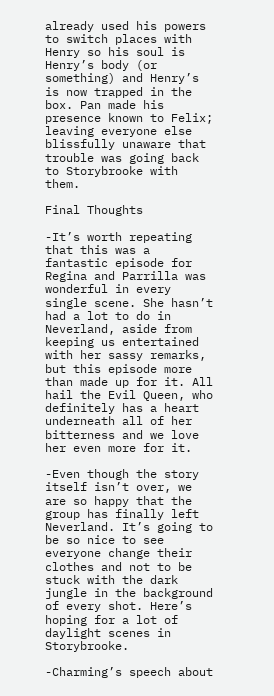already used his powers to switch places with Henry so his soul is Henry’s body (or something) and Henry’s is now trapped in the box. Pan made his presence known to Felix; leaving everyone else blissfully unaware that trouble was going back to Storybrooke with them.

Final Thoughts

-It’s worth repeating that this was a fantastic episode for Regina and Parrilla was wonderful in every single scene. She hasn’t had a lot to do in Neverland, aside from keeping us entertained with her sassy remarks, but this episode more than made up for it. All hail the Evil Queen, who definitely has a heart underneath all of her bitterness and we love her even more for it.

-Even though the story itself isn’t over, we are so happy that the group has finally left Neverland. It’s going to be so nice to see everyone change their clothes and not to be stuck with the dark jungle in the background of every shot. Here’s hoping for a lot of daylight scenes in Storybrooke.

-Charming’s speech about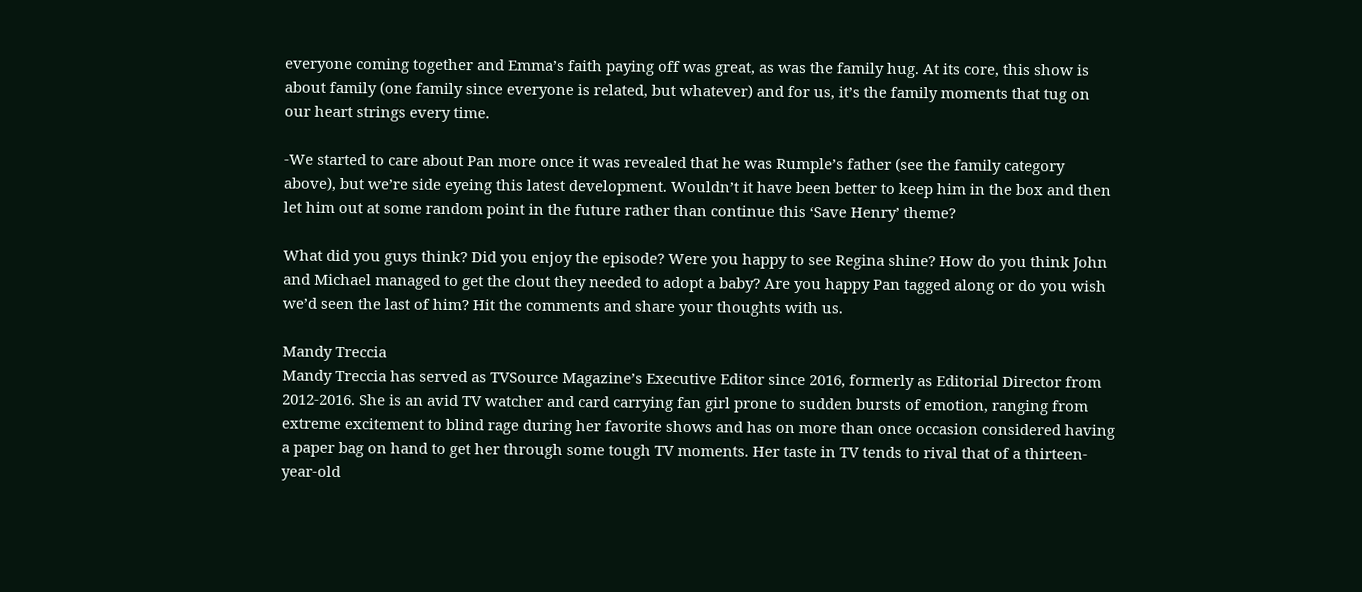everyone coming together and Emma’s faith paying off was great, as was the family hug. At its core, this show is about family (one family since everyone is related, but whatever) and for us, it’s the family moments that tug on our heart strings every time.

-We started to care about Pan more once it was revealed that he was Rumple’s father (see the family category above), but we’re side eyeing this latest development. Wouldn’t it have been better to keep him in the box and then let him out at some random point in the future rather than continue this ‘Save Henry’ theme?

What did you guys think? Did you enjoy the episode? Were you happy to see Regina shine? How do you think John and Michael managed to get the clout they needed to adopt a baby? Are you happy Pan tagged along or do you wish we’d seen the last of him? Hit the comments and share your thoughts with us.

Mandy Treccia
Mandy Treccia has served as TVSource Magazine’s Executive Editor since 2016, formerly as Editorial Director from 2012-2016. She is an avid TV watcher and card carrying fan girl prone to sudden bursts of emotion, ranging from extreme excitement to blind rage during her favorite shows and has on more than once occasion considered having a paper bag on hand to get her through some tough TV moments. Her taste in TV tends to rival that of a thirteen-year-old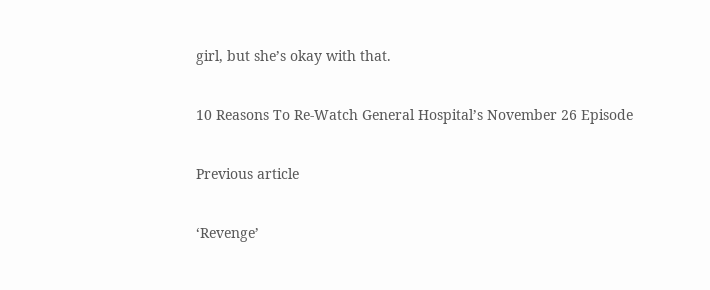girl, but she’s okay with that.

10 Reasons To Re-Watch General Hospital’s November 26 Episode

Previous article

‘Revenge’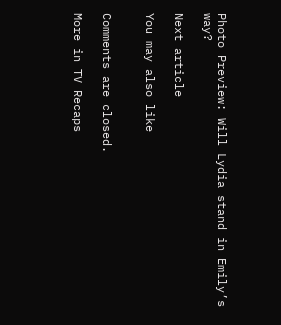Photo Preview: Will Lydia stand in Emily’s way?

Next article

You may also like


Comments are closed.

More in TV Recaps